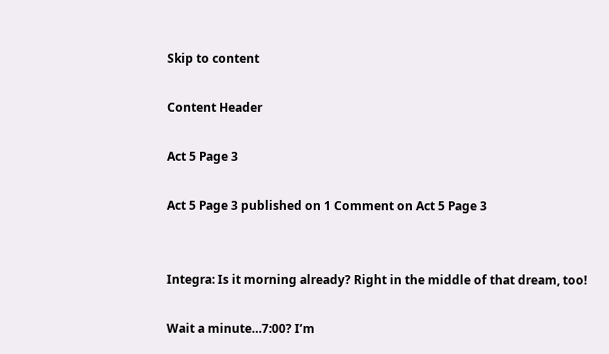Skip to content

Content Header

Act 5 Page 3

Act 5 Page 3 published on 1 Comment on Act 5 Page 3


Integra: Is it morning already? Right in the middle of that dream, too!

Wait a minute…7:00? I’m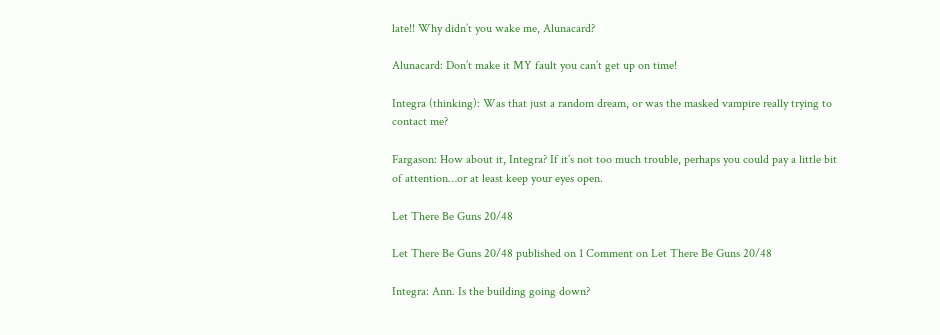late!! Why didn’t you wake me, Alunacard?

Alunacard: Don’t make it MY fault you can’t get up on time!

Integra (thinking): Was that just a random dream, or was the masked vampire really trying to contact me?

Fargason: How about it, Integra? If it’s not too much trouble, perhaps you could pay a little bit of attention…or at least keep your eyes open.

Let There Be Guns 20/48

Let There Be Guns 20/48 published on 1 Comment on Let There Be Guns 20/48

Integra: Ann. Is the building going down?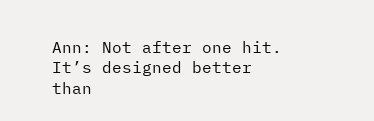Ann: Not after one hit. It’s designed better than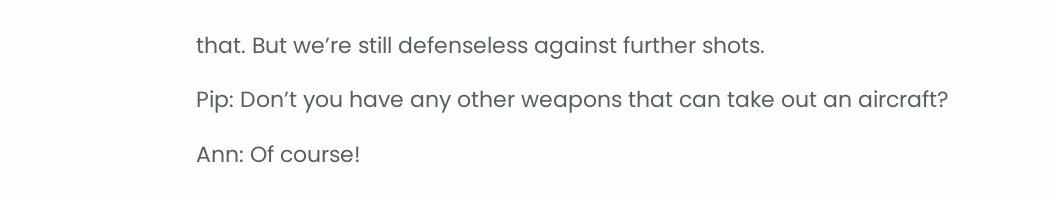that. But we’re still defenseless against further shots.

Pip: Don’t you have any other weapons that can take out an aircraft?

Ann: Of course!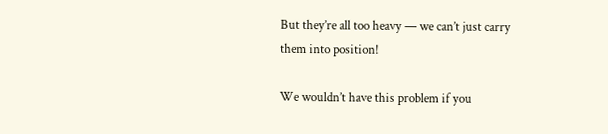But they’re all too heavy — we can’t just carry them into position!

We wouldn’t have this problem if you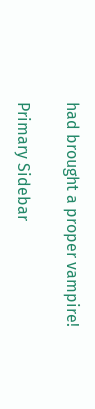had brought a proper vampire!

Primary Sidebar